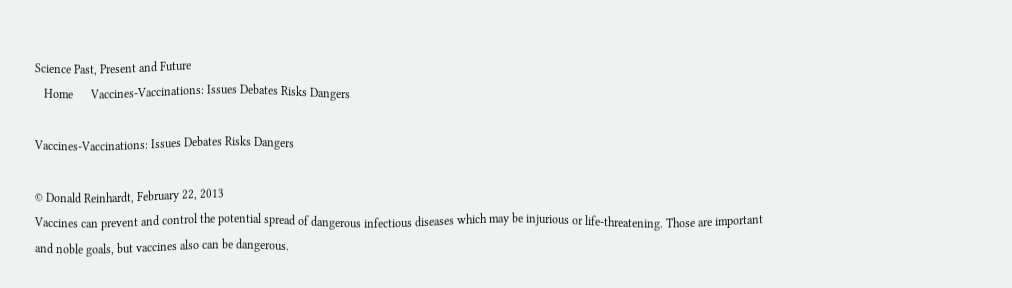Science Past, Present and Future
   Home      Vaccines-Vaccinations: Issues Debates Risks Dangers

Vaccines-Vaccinations: Issues Debates Risks Dangers

© Donald Reinhardt, February 22, 2013
Vaccines can prevent and control the potential spread of dangerous infectious diseases which may be injurious or life-threatening. Those are important and noble goals, but vaccines also can be dangerous.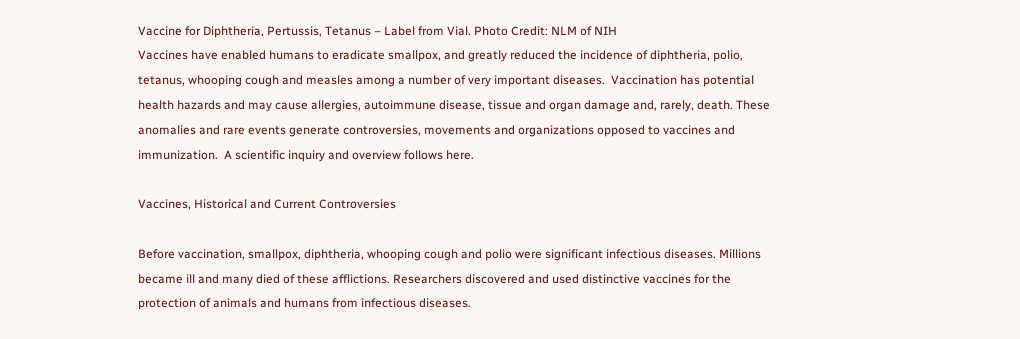Vaccine for Diphtheria, Pertussis, Tetanus – Label from Vial. Photo Credit: NLM of NIH
Vaccines have enabled humans to eradicate smallpox, and greatly reduced the incidence of diphtheria, polio, tetanus, whooping cough and measles among a number of very important diseases.  Vaccination has potential health hazards and may cause allergies, autoimmune disease, tissue and organ damage and, rarely, death. These anomalies and rare events generate controversies, movements and organizations opposed to vaccines and immunization.  A scientific inquiry and overview follows here.

Vaccines, Historical and Current Controversies

Before vaccination, smallpox, diphtheria, whooping cough and polio were significant infectious diseases. Millions became ill and many died of these afflictions. Researchers discovered and used distinctive vaccines for the protection of animals and humans from infectious diseases.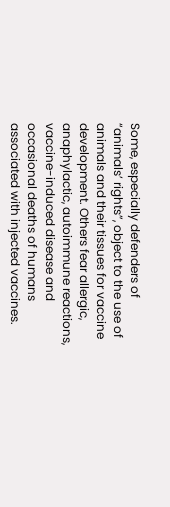Some, especially defenders of “animals’ rights”, object to the use of animals and their tissues for vaccine development. Others fear allergic, anaphylactic, autoimmune reactions, vaccine-induced disease and occasional deaths of humans associated with injected vaccines.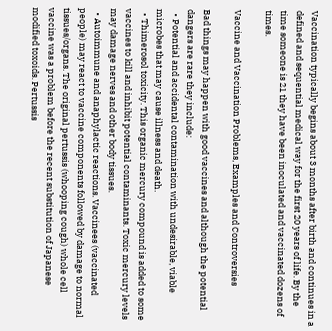Vaccination typically begins about 3 months after birth and continues in a defined and sequential medical way for the first 20 years of life. By the time someone is 21 they have been inoculated and vaccinated dozens of times.

Vaccine and Vaccination Problems, Examples and Controversies

Bad things may happen with good vaccines and although the potential dangers are rare they include:
  • Potential and accidental contamination with undesirable, viable microbes that may cause illness and death.
  • Thimerosol toxicity. This organic mercury compound is added to some vaccines to kill and inhibit potential contaminants. Toxic mercury levels may damage nerves and other body tissues.
  • Autoimmune and anaphylactic reactions. Vaccinees (vaccinated people) may react to vaccine components followed by damage to normal tissues/organs. The original pertussis (whooping cough) whole cell vaccine was a problem before the recent substitution of Japanese modified toxoids. Pertussis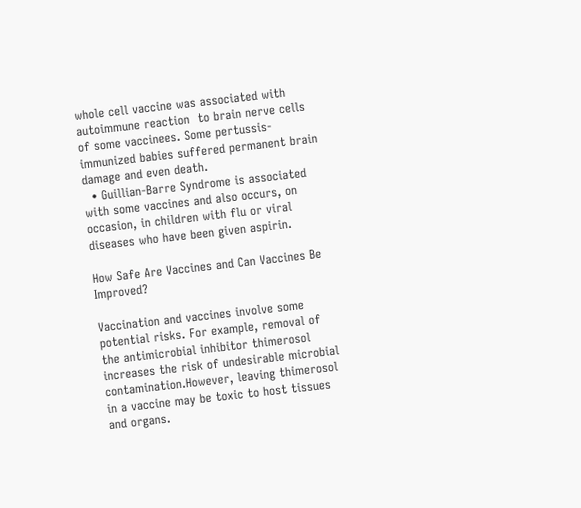whole cell vaccine was associated with autoimmune reaction  to brain nerve cells of some vaccinees. Some pertussis- immunized babies suffered permanent brain damage and even death.
  • Guillian-Barre Syndrome is associated with some vaccines and also occurs, on occasion, in children with flu or viral diseases who have been given aspirin.

How Safe Are Vaccines and Can Vaccines Be Improved?

Vaccination and vaccines involve some potential risks. For example, removal of the antimicrobial inhibitor thimerosol increases the risk of undesirable microbial contamination.However, leaving thimerosol in a vaccine may be toxic to host tissues and organs.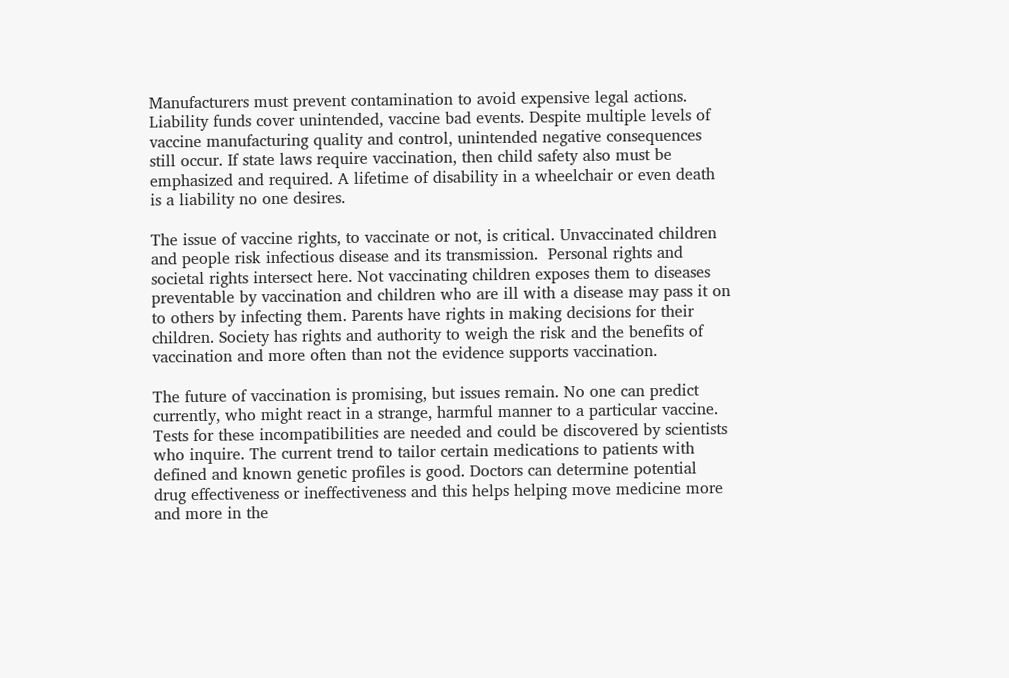Manufacturers must prevent contamination to avoid expensive legal actions.  Liability funds cover unintended, vaccine bad events. Despite multiple levels of vaccine manufacturing quality and control, unintended negative consequences still occur. If state laws require vaccination, then child safety also must be emphasized and required. A lifetime of disability in a wheelchair or even death is a liability no one desires.

The issue of vaccine rights, to vaccinate or not, is critical. Unvaccinated children and people risk infectious disease and its transmission.  Personal rights and societal rights intersect here. Not vaccinating children exposes them to diseases preventable by vaccination and children who are ill with a disease may pass it on to others by infecting them. Parents have rights in making decisions for their children. Society has rights and authority to weigh the risk and the benefits of vaccination and more often than not the evidence supports vaccination.

The future of vaccination is promising, but issues remain. No one can predict currently, who might react in a strange, harmful manner to a particular vaccine. Tests for these incompatibilities are needed and could be discovered by scientists who inquire. The current trend to tailor certain medications to patients with defined and known genetic profiles is good. Doctors can determine potential drug effectiveness or ineffectiveness and this helps helping move medicine more and more in the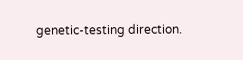genetic-testing direction.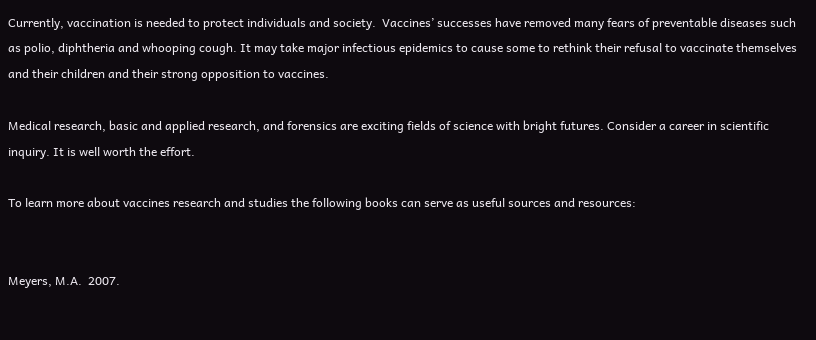Currently, vaccination is needed to protect individuals and society.  Vaccines’ successes have removed many fears of preventable diseases such as polio, diphtheria and whooping cough. It may take major infectious epidemics to cause some to rethink their refusal to vaccinate themselves and their children and their strong opposition to vaccines.

Medical research, basic and applied research, and forensics are exciting fields of science with bright futures. Consider a career in scientific inquiry. It is well worth the effort.

To learn more about vaccines research and studies the following books can serve as useful sources and resources:


Meyers, M.A.  2007.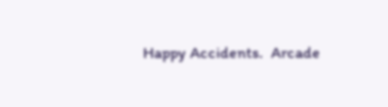Happy Accidents.  Arcade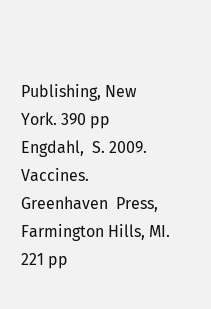Publishing, New York. 390 pp
Engdahl,  S. 2009. Vaccines.  Greenhaven  Press,    Farmington Hills, MI. 221 pp